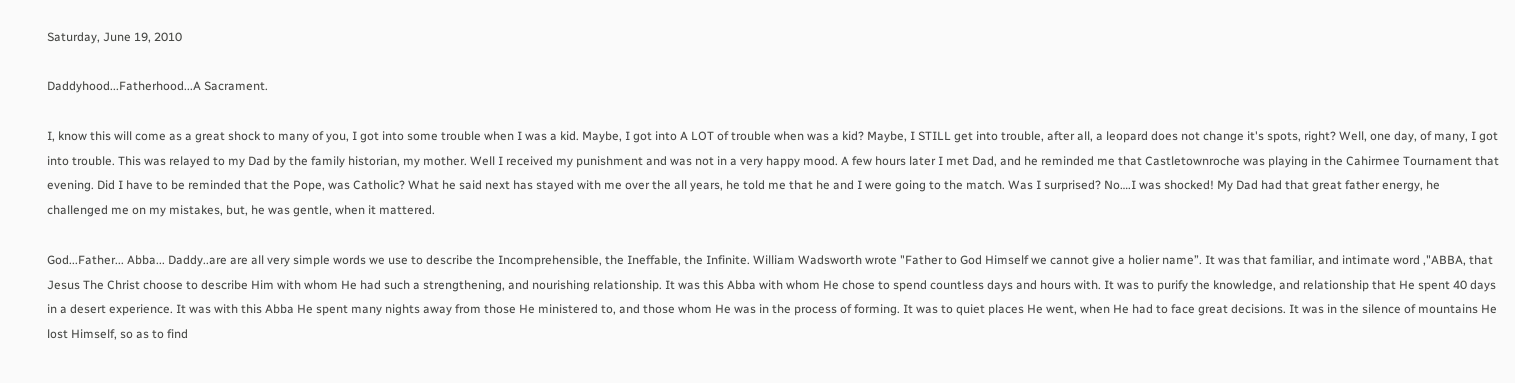Saturday, June 19, 2010

Daddyhood...Fatherhood...A Sacrament.

I, know this will come as a great shock to many of you, I got into some trouble when I was a kid. Maybe, I got into A LOT of trouble when was a kid? Maybe, I STILL get into trouble, after all, a leopard does not change it's spots, right? Well, one day, of many, I got into trouble. This was relayed to my Dad by the family historian, my mother. Well I received my punishment and was not in a very happy mood. A few hours later I met Dad, and he reminded me that Castletownroche was playing in the Cahirmee Tournament that evening. Did I have to be reminded that the Pope, was Catholic? What he said next has stayed with me over the all years, he told me that he and I were going to the match. Was I surprised? No….I was shocked! My Dad had that great father energy, he challenged me on my mistakes, but, he was gentle, when it mattered.

God...Father... Abba... Daddy..are are all very simple words we use to describe the Incomprehensible, the Ineffable, the Infinite. William Wadsworth wrote "Father to God Himself we cannot give a holier name”. It was that familiar, and intimate word ,"ABBA, that Jesus The Christ choose to describe Him with whom He had such a strengthening, and nourishing relationship. It was this Abba with whom He chose to spend countless days and hours with. It was to purify the knowledge, and relationship that He spent 40 days in a desert experience. It was with this Abba He spent many nights away from those He ministered to, and those whom He was in the process of forming. It was to quiet places He went, when He had to face great decisions. It was in the silence of mountains He lost Himself, so as to find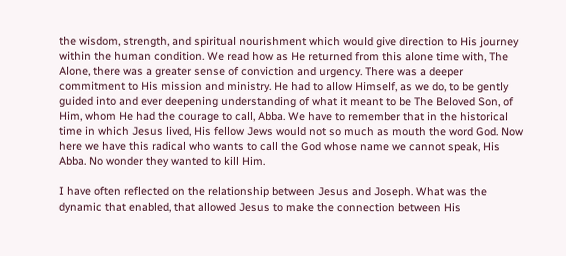the wisdom, strength, and spiritual nourishment which would give direction to His journey within the human condition. We read how as He returned from this alone time with, The Alone, there was a greater sense of conviction and urgency. There was a deeper commitment to His mission and ministry. He had to allow Himself, as we do, to be gently guided into and ever deepening understanding of what it meant to be The Beloved Son, of Him, whom He had the courage to call, Abba. We have to remember that in the historical time in which Jesus lived, His fellow Jews would not so much as mouth the word God. Now here we have this radical who wants to call the God whose name we cannot speak, His Abba. No wonder they wanted to kill Him.

I have often reflected on the relationship between Jesus and Joseph. What was the dynamic that enabled, that allowed Jesus to make the connection between His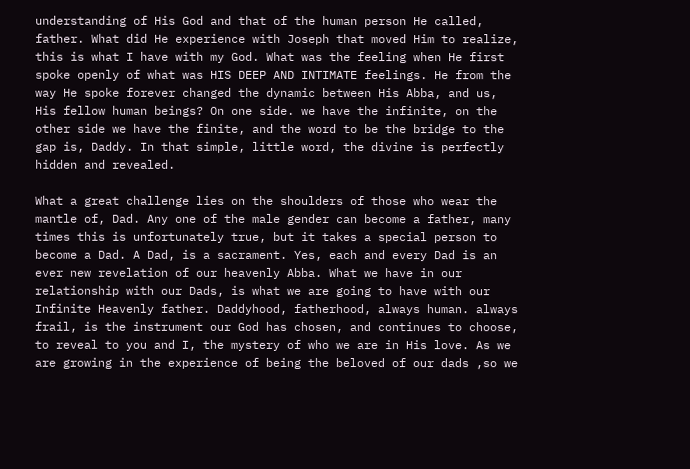understanding of His God and that of the human person He called, father. What did He experience with Joseph that moved Him to realize, this is what I have with my God. What was the feeling when He first spoke openly of what was HIS DEEP AND INTIMATE feelings. He from the way He spoke forever changed the dynamic between His Abba, and us, His fellow human beings? On one side. we have the infinite, on the other side we have the finite, and the word to be the bridge to the gap is, Daddy. In that simple, little word, the divine is perfectly hidden and revealed.

What a great challenge lies on the shoulders of those who wear the mantle of, Dad. Any one of the male gender can become a father, many times this is unfortunately true, but it takes a special person to become a Dad. A Dad, is a sacrament. Yes, each and every Dad is an ever new revelation of our heavenly Abba. What we have in our relationship with our Dads, is what we are going to have with our Infinite Heavenly father. Daddyhood, fatherhood, always human. always frail, is the instrument our God has chosen, and continues to choose, to reveal to you and I, the mystery of who we are in His love. As we are growing in the experience of being the beloved of our dads ,so we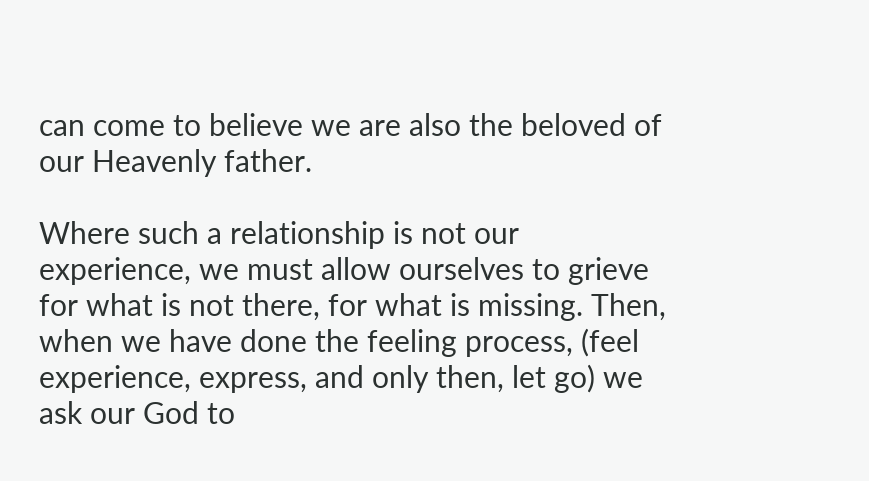can come to believe we are also the beloved of our Heavenly father.

Where such a relationship is not our experience, we must allow ourselves to grieve for what is not there, for what is missing. Then, when we have done the feeling process, (feel experience, express, and only then, let go) we ask our God to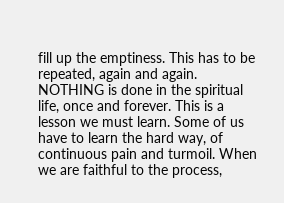fill up the emptiness. This has to be repeated, again and again. NOTHING is done in the spiritual life, once and forever. This is a lesson we must learn. Some of us have to learn the hard way, of continuous pain and turmoil. When we are faithful to the process,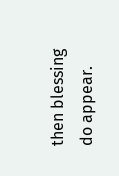then blessing do appear.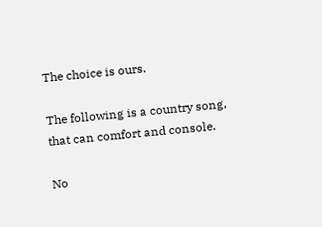The choice is ours.

The following is a country song, that can comfort and console.

No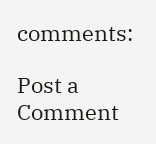comments:

Post a Comment